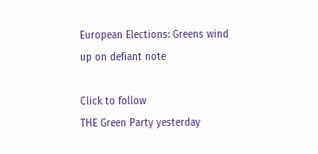European Elections: Greens wind up on defiant note

Click to follow
THE Green Party yesterday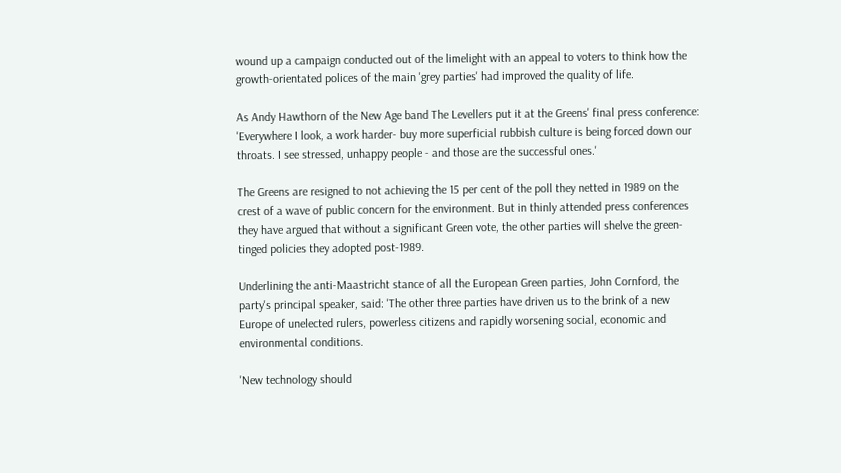wound up a campaign conducted out of the limelight with an appeal to voters to think how the growth-orientated polices of the main 'grey parties' had improved the quality of life.

As Andy Hawthorn of the New Age band The Levellers put it at the Greens' final press conference: 'Everywhere I look, a work harder- buy more superficial rubbish culture is being forced down our throats. I see stressed, unhappy people - and those are the successful ones.'

The Greens are resigned to not achieving the 15 per cent of the poll they netted in 1989 on the crest of a wave of public concern for the environment. But in thinly attended press conferences they have argued that without a significant Green vote, the other parties will shelve the green- tinged policies they adopted post-1989.

Underlining the anti-Maastricht stance of all the European Green parties, John Cornford, the party's principal speaker, said: 'The other three parties have driven us to the brink of a new Europe of unelected rulers, powerless citizens and rapidly worsening social, economic and environmental conditions.

'New technology should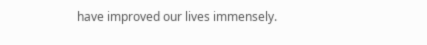have improved our lives immensely.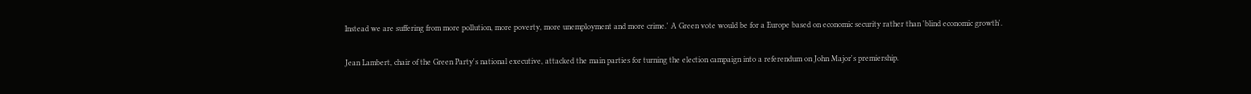Instead we are suffering from more pollution, more poverty, more unemployment and more crime.' A Green vote would be for a Europe based on economic security rather than 'blind economic growth'.

Jean Lambert, chair of the Green Party's national executive, attacked the main parties for turning the election campaign into a referendum on John Major's premiership.